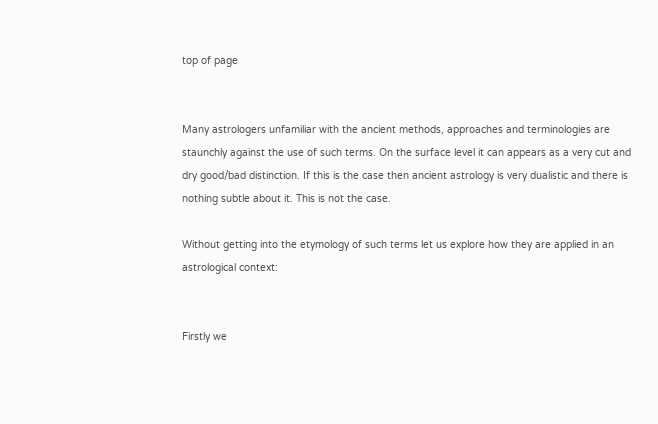top of page


Many astrologers unfamiliar with the ancient methods, approaches and terminologies are staunchly against the use of such terms. On the surface level it can appears as a very cut and dry good/bad distinction. If this is the case then ancient astrology is very dualistic and there is nothing subtle about it. This is not the case.

Without getting into the etymology of such terms let us explore how they are applied in an astrological context:


Firstly we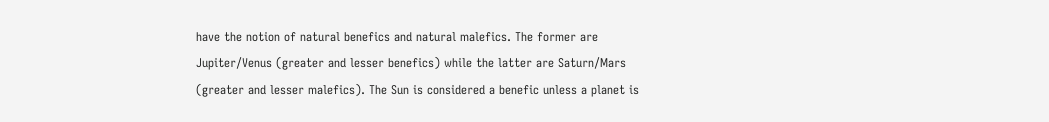have the notion of natural benefics and natural malefics. The former are Jupiter/Venus (greater and lesser benefics) while the latter are Saturn/Mars (greater and lesser malefics). The Sun is considered a benefic unless a planet is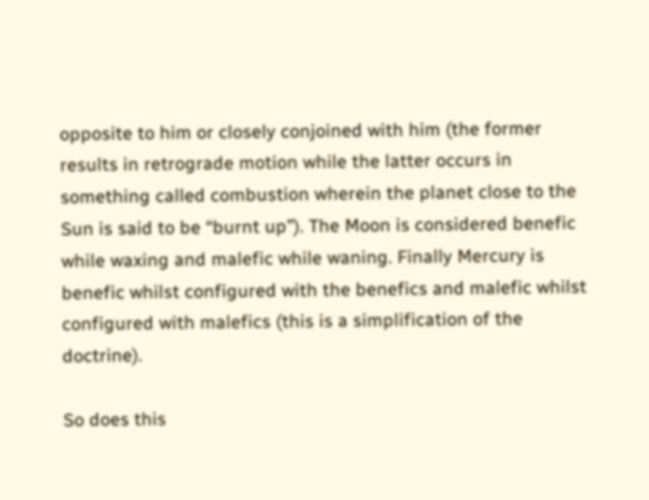opposite to him or closely conjoined with him (the former results in retrograde motion while the latter occurs in something called combustion wherein the planet close to the Sun is said to be “burnt up”). The Moon is considered benefic while waxing and malefic while waning. Finally Mercury is benefic whilst configured with the benefics and malefic whilst configured with malefics (this is a simplification of the doctrine).

So does this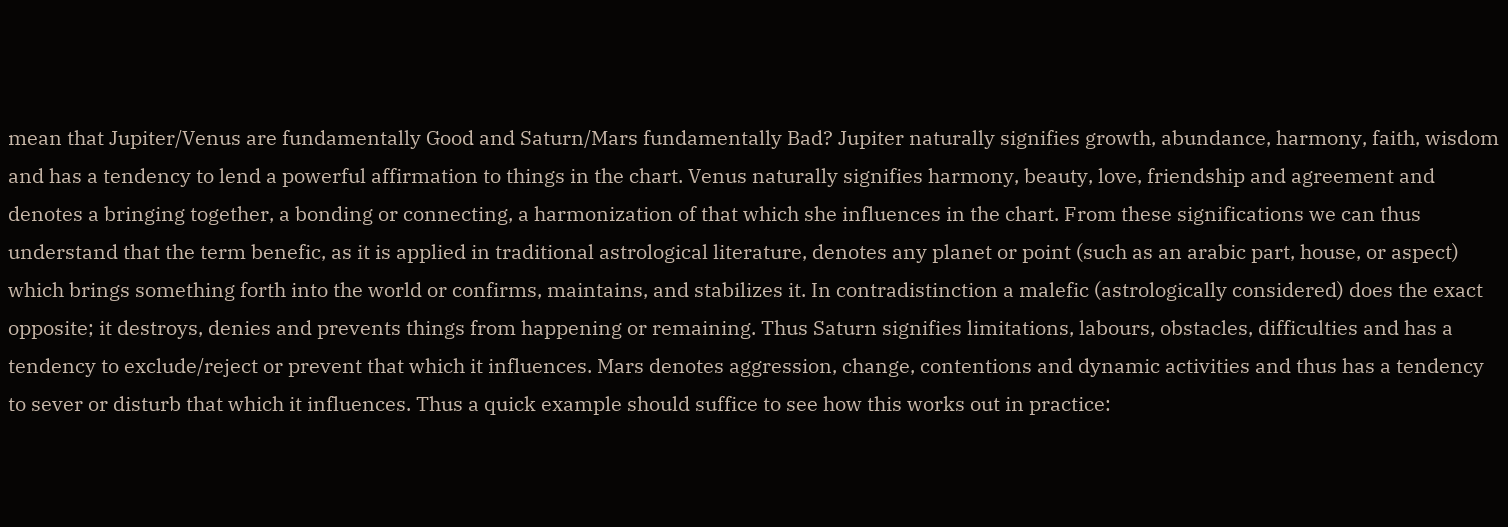mean that Jupiter/Venus are fundamentally Good and Saturn/Mars fundamentally Bad? Jupiter naturally signifies growth, abundance, harmony, faith, wisdom and has a tendency to lend a powerful affirmation to things in the chart. Venus naturally signifies harmony, beauty, love, friendship and agreement and denotes a bringing together, a bonding or connecting, a harmonization of that which she influences in the chart. From these significations we can thus understand that the term benefic, as it is applied in traditional astrological literature, denotes any planet or point (such as an arabic part, house, or aspect) which brings something forth into the world or confirms, maintains, and stabilizes it. In contradistinction a malefic (astrologically considered) does the exact opposite; it destroys, denies and prevents things from happening or remaining. Thus Saturn signifies limitations, labours, obstacles, difficulties and has a tendency to exclude/reject or prevent that which it influences. Mars denotes aggression, change, contentions and dynamic activities and thus has a tendency to sever or disturb that which it influences. Thus a quick example should suffice to see how this works out in practice: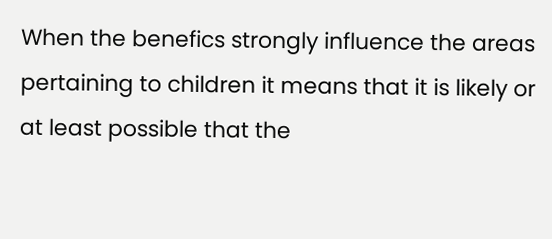When the benefics strongly influence the areas pertaining to children it means that it is likely or at least possible that the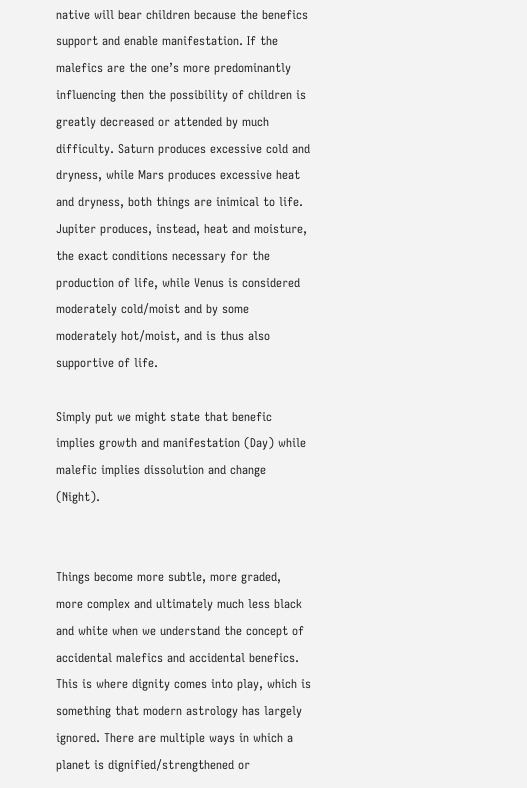native will bear children because the benefics support and enable manifestation. If the malefics are the one’s more predominantly influencing then the possibility of children is greatly decreased or attended by much difficulty. Saturn produces excessive cold and dryness, while Mars produces excessive heat and dryness, both things are inimical to life. Jupiter produces, instead, heat and moisture, the exact conditions necessary for the production of life, while Venus is considered moderately cold/moist and by some moderately hot/moist, and is thus also supportive of life.

Simply put we might state that benefic implies growth and manifestation (Day) while malefic implies dissolution and change (Night).


Things become more subtle, more graded, more complex and ultimately much less black and white when we understand the concept of accidental malefics and accidental benefics. This is where dignity comes into play, which is something that modern astrology has largely ignored. There are multiple ways in which a planet is dignified/strengthened or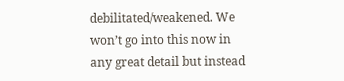debilitated/weakened. We won’t go into this now in any great detail but instead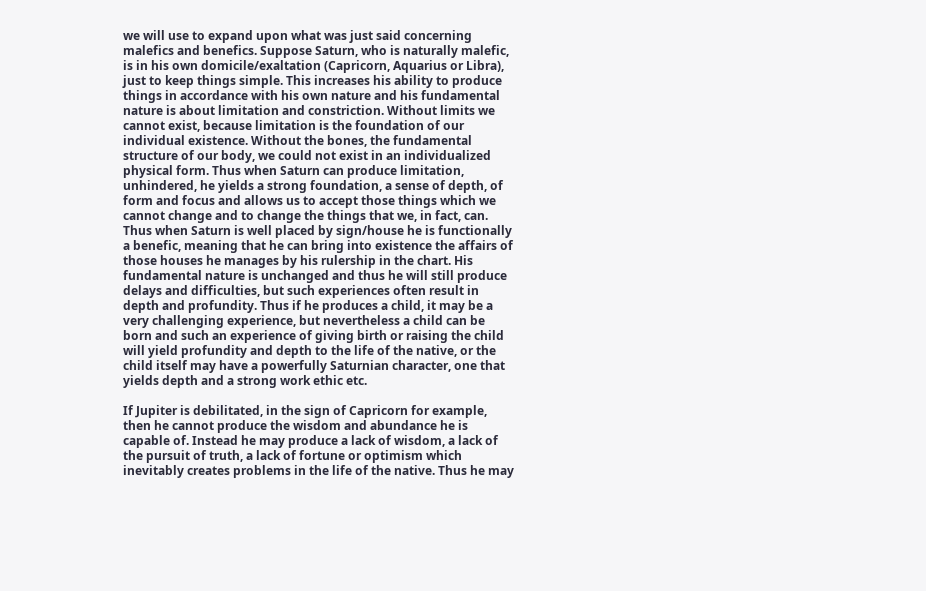we will use to expand upon what was just said concerning malefics and benefics. Suppose Saturn, who is naturally malefic, is in his own domicile/exaltation (Capricorn, Aquarius or Libra), just to keep things simple. This increases his ability to produce things in accordance with his own nature and his fundamental nature is about limitation and constriction. Without limits we cannot exist, because limitation is the foundation of our individual existence. Without the bones, the fundamental structure of our body, we could not exist in an individualized physical form. Thus when Saturn can produce limitation, unhindered, he yields a strong foundation, a sense of depth, of form and focus and allows us to accept those things which we cannot change and to change the things that we, in fact, can. Thus when Saturn is well placed by sign/house he is functionally a benefic, meaning that he can bring into existence the affairs of those houses he manages by his rulership in the chart. His fundamental nature is unchanged and thus he will still produce delays and difficulties, but such experiences often result in depth and profundity. Thus if he produces a child, it may be a very challenging experience, but nevertheless a child can be born and such an experience of giving birth or raising the child will yield profundity and depth to the life of the native, or the child itself may have a powerfully Saturnian character, one that yields depth and a strong work ethic etc.

If Jupiter is debilitated, in the sign of Capricorn for example, then he cannot produce the wisdom and abundance he is capable of. Instead he may produce a lack of wisdom, a lack of the pursuit of truth, a lack of fortune or optimism which inevitably creates problems in the life of the native. Thus he may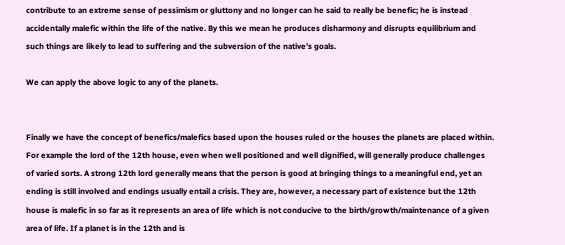contribute to an extreme sense of pessimism or gluttony and no longer can he said to really be benefic; he is instead accidentally malefic within the life of the native. By this we mean he produces disharmony and disrupts equilibrium and such things are likely to lead to suffering and the subversion of the native’s goals.

We can apply the above logic to any of the planets.


Finally we have the concept of benefics/malefics based upon the houses ruled or the houses the planets are placed within. For example the lord of the 12th house, even when well positioned and well dignified, will generally produce challenges of varied sorts. A strong 12th lord generally means that the person is good at bringing things to a meaningful end, yet an ending is still involved and endings usually entail a crisis. They are, however, a necessary part of existence but the 12th house is malefic in so far as it represents an area of life which is not conducive to the birth/growth/maintenance of a given area of life. If a planet is in the 12th and is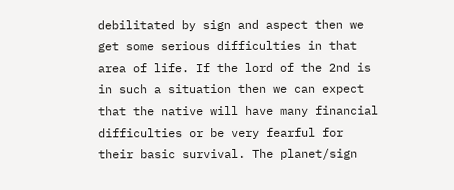debilitated by sign and aspect then we get some serious difficulties in that area of life. If the lord of the 2nd is in such a situation then we can expect that the native will have many financial difficulties or be very fearful for their basic survival. The planet/sign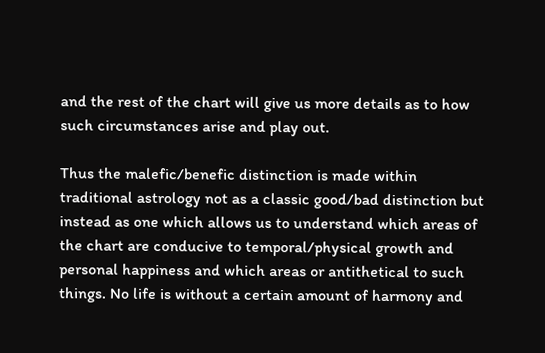and the rest of the chart will give us more details as to how such circumstances arise and play out.

Thus the malefic/benefic distinction is made within traditional astrology not as a classic good/bad distinction but instead as one which allows us to understand which areas of the chart are conducive to temporal/physical growth and personal happiness and which areas or antithetical to such things. No life is without a certain amount of harmony and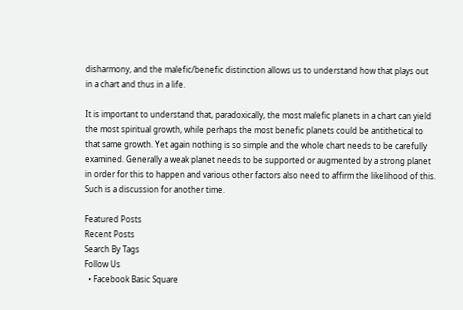disharmony, and the malefic/benefic distinction allows us to understand how that plays out in a chart and thus in a life.

It is important to understand that, paradoxically, the most malefic planets in a chart can yield the most spiritual growth, while perhaps the most benefic planets could be antithetical to that same growth. Yet again nothing is so simple and the whole chart needs to be carefully examined. Generally a weak planet needs to be supported or augmented by a strong planet in order for this to happen and various other factors also need to affirm the likelihood of this. Such is a discussion for another time.

Featured Posts
Recent Posts
Search By Tags
Follow Us
  • Facebook Basic Square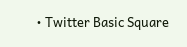• Twitter Basic Square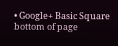• Google+ Basic Square
bottom of page